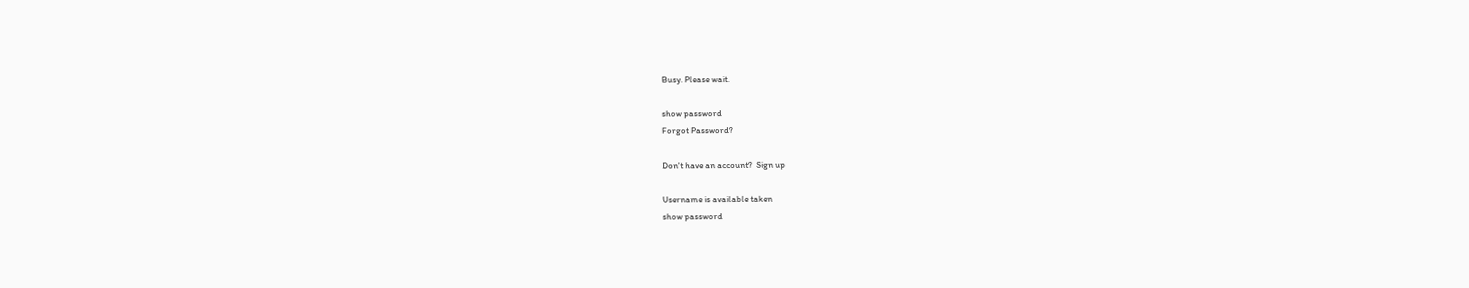Busy. Please wait.

show password
Forgot Password?

Don't have an account?  Sign up

Username is available taken
show password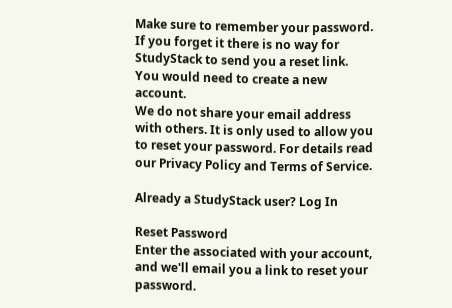Make sure to remember your password. If you forget it there is no way for StudyStack to send you a reset link. You would need to create a new account.
We do not share your email address with others. It is only used to allow you to reset your password. For details read our Privacy Policy and Terms of Service.

Already a StudyStack user? Log In

Reset Password
Enter the associated with your account, and we'll email you a link to reset your password.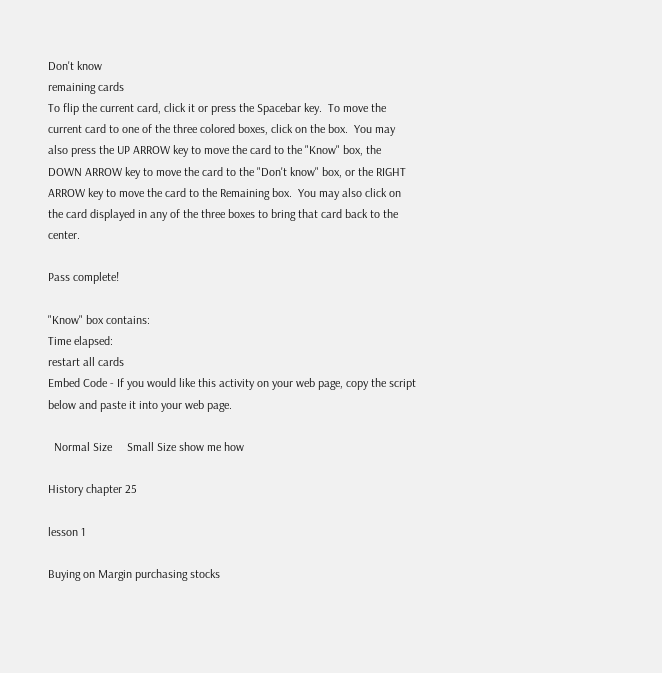Don't know
remaining cards
To flip the current card, click it or press the Spacebar key.  To move the current card to one of the three colored boxes, click on the box.  You may also press the UP ARROW key to move the card to the "Know" box, the DOWN ARROW key to move the card to the "Don't know" box, or the RIGHT ARROW key to move the card to the Remaining box.  You may also click on the card displayed in any of the three boxes to bring that card back to the center.

Pass complete!

"Know" box contains:
Time elapsed:
restart all cards
Embed Code - If you would like this activity on your web page, copy the script below and paste it into your web page.

  Normal Size     Small Size show me how

History chapter 25

lesson 1

Buying on Margin purchasing stocks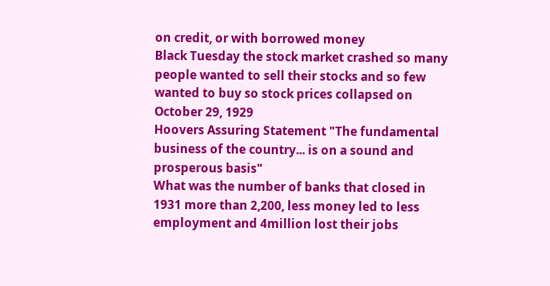on credit, or with borrowed money
Black Tuesday the stock market crashed so many people wanted to sell their stocks and so few wanted to buy so stock prices collapsed on October 29, 1929
Hoovers Assuring Statement "The fundamental business of the country... is on a sound and prosperous basis"
What was the number of banks that closed in 1931 more than 2,200, less money led to less employment and 4million lost their jobs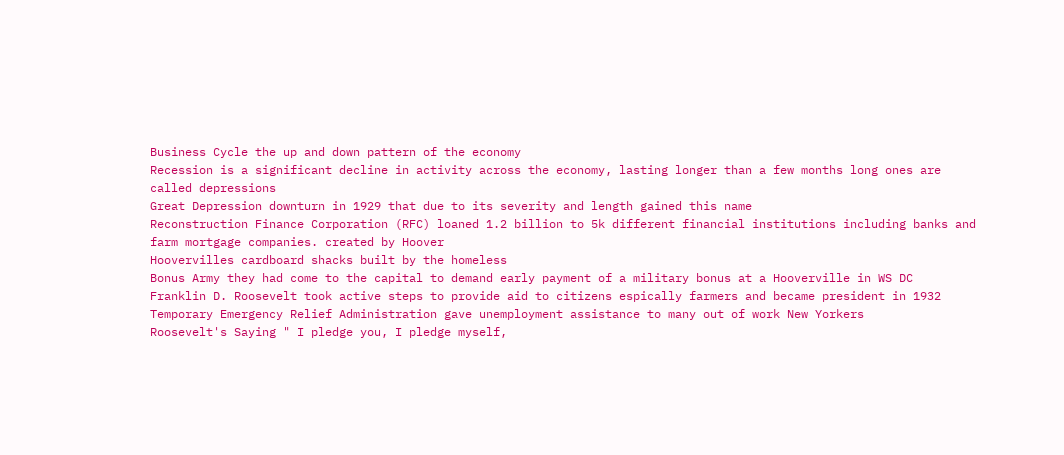Business Cycle the up and down pattern of the economy
Recession is a significant decline in activity across the economy, lasting longer than a few months long ones are called depressions
Great Depression downturn in 1929 that due to its severity and length gained this name
Reconstruction Finance Corporation (RFC) loaned 1.2 billion to 5k different financial institutions including banks and farm mortgage companies. created by Hoover
Hoovervilles cardboard shacks built by the homeless
Bonus Army they had come to the capital to demand early payment of a military bonus at a Hooverville in WS DC
Franklin D. Roosevelt took active steps to provide aid to citizens espically farmers and became president in 1932
Temporary Emergency Relief Administration gave unemployment assistance to many out of work New Yorkers
Roosevelt's Saying " I pledge you, I pledge myself,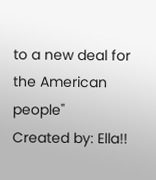to a new deal for the American people"
Created by: Ella!!